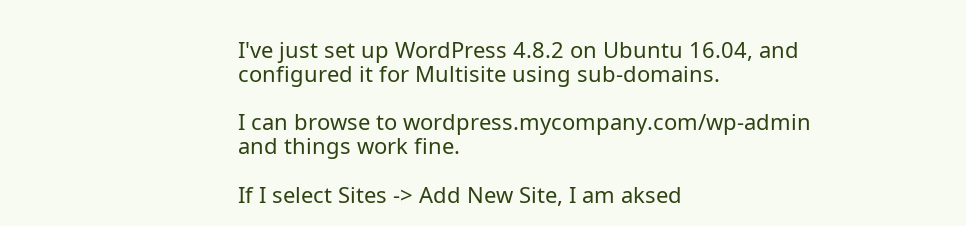I've just set up WordPress 4.8.2 on Ubuntu 16.04, and configured it for Multisite using sub-domains.

I can browse to wordpress.mycompany.com/wp-admin and things work fine.

If I select Sites -> Add New Site, I am aksed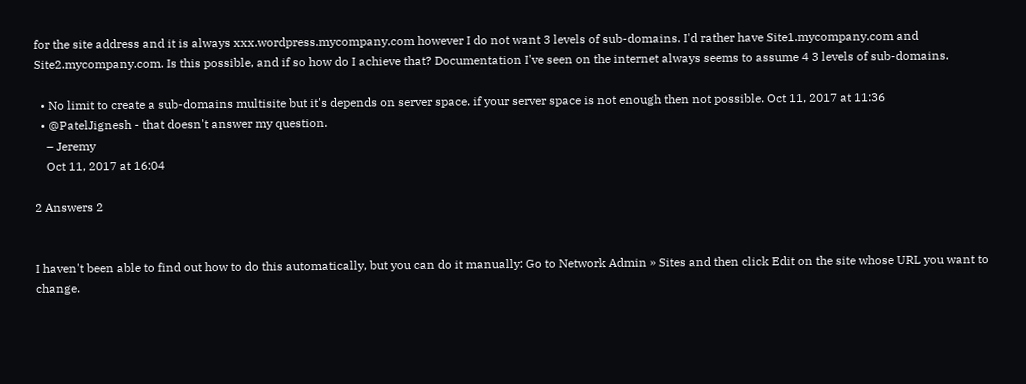for the site address and it is always xxx.wordpress.mycompany.com however I do not want 3 levels of sub-domains. I'd rather have Site1.mycompany.com and Site2.mycompany.com. Is this possible, and if so how do I achieve that? Documentation I've seen on the internet always seems to assume 4 3 levels of sub-domains.

  • No limit to create a sub-domains multisite but it's depends on server space. if your server space is not enough then not possible. Oct 11, 2017 at 11:36
  • @PatelJignesh - that doesn't answer my question.
    – Jeremy
    Oct 11, 2017 at 16:04

2 Answers 2


I haven't been able to find out how to do this automatically, but you can do it manually: Go to Network Admin » Sites and then click Edit on the site whose URL you want to change.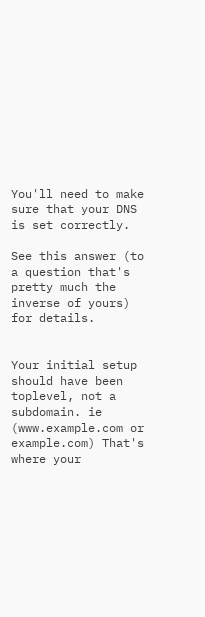You'll need to make sure that your DNS is set correctly.

See this answer (to a question that's pretty much the inverse of yours) for details.


Your initial setup should have been toplevel, not a subdomain. ie (www.example.com or example.com) That's where your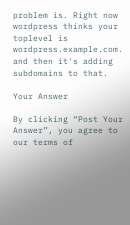problem is. Right now wordpress thinks your toplevel is wordpress.example.com. and then it's adding subdomains to that.

Your Answer

By clicking “Post Your Answer”, you agree to our terms of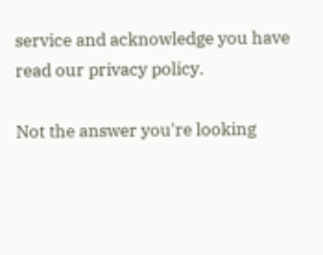service and acknowledge you have read our privacy policy.

Not the answer you're looking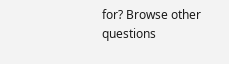for? Browse other questions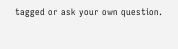tagged or ask your own question.